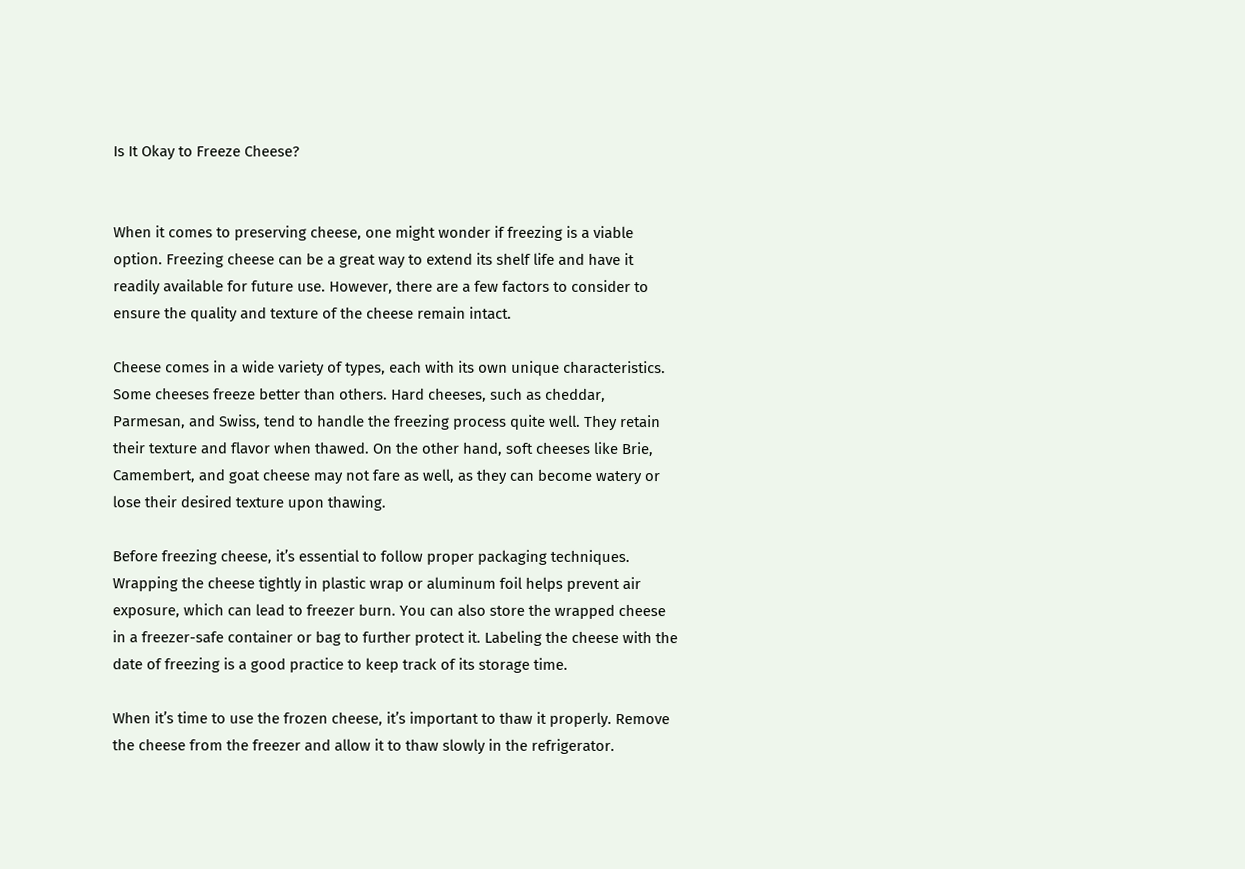Is It Okay to Freeze Cheese?


When it comes to preserving cheese, one might wonder if freezing is a viable option. Freezing cheese can be a great way to extend its shelf life and have it readily available for future use. However, there are a few factors to consider to ensure the quality and texture of the cheese remain intact.

Cheese comes in a wide variety of types, each with its own unique characteristics. Some cheeses freeze better than others. Hard cheeses, such as cheddar, Parmesan, and Swiss, tend to handle the freezing process quite well. They retain their texture and flavor when thawed. On the other hand, soft cheeses like Brie, Camembert, and goat cheese may not fare as well, as they can become watery or lose their desired texture upon thawing.

Before freezing cheese, it’s essential to follow proper packaging techniques. Wrapping the cheese tightly in plastic wrap or aluminum foil helps prevent air exposure, which can lead to freezer burn. You can also store the wrapped cheese in a freezer-safe container or bag to further protect it. Labeling the cheese with the date of freezing is a good practice to keep track of its storage time.

When it’s time to use the frozen cheese, it’s important to thaw it properly. Remove the cheese from the freezer and allow it to thaw slowly in the refrigerator.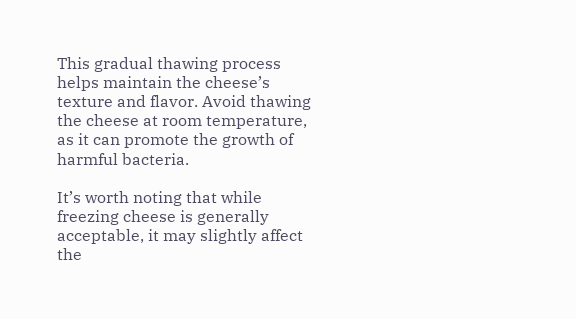This gradual thawing process helps maintain the cheese’s texture and flavor. Avoid thawing the cheese at room temperature, as it can promote the growth of harmful bacteria.

It’s worth noting that while freezing cheese is generally acceptable, it may slightly affect the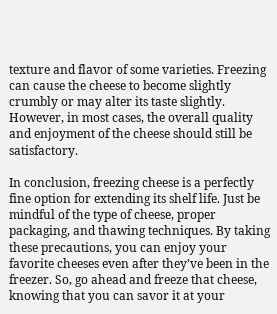texture and flavor of some varieties. Freezing can cause the cheese to become slightly crumbly or may alter its taste slightly. However, in most cases, the overall quality and enjoyment of the cheese should still be satisfactory.

In conclusion, freezing cheese is a perfectly fine option for extending its shelf life. Just be mindful of the type of cheese, proper packaging, and thawing techniques. By taking these precautions, you can enjoy your favorite cheeses even after they’ve been in the freezer. So, go ahead and freeze that cheese, knowing that you can savor it at your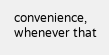convenience, whenever that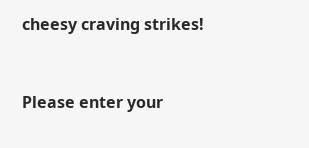cheesy craving strikes!


Please enter your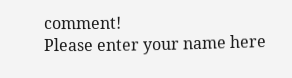comment!
Please enter your name here